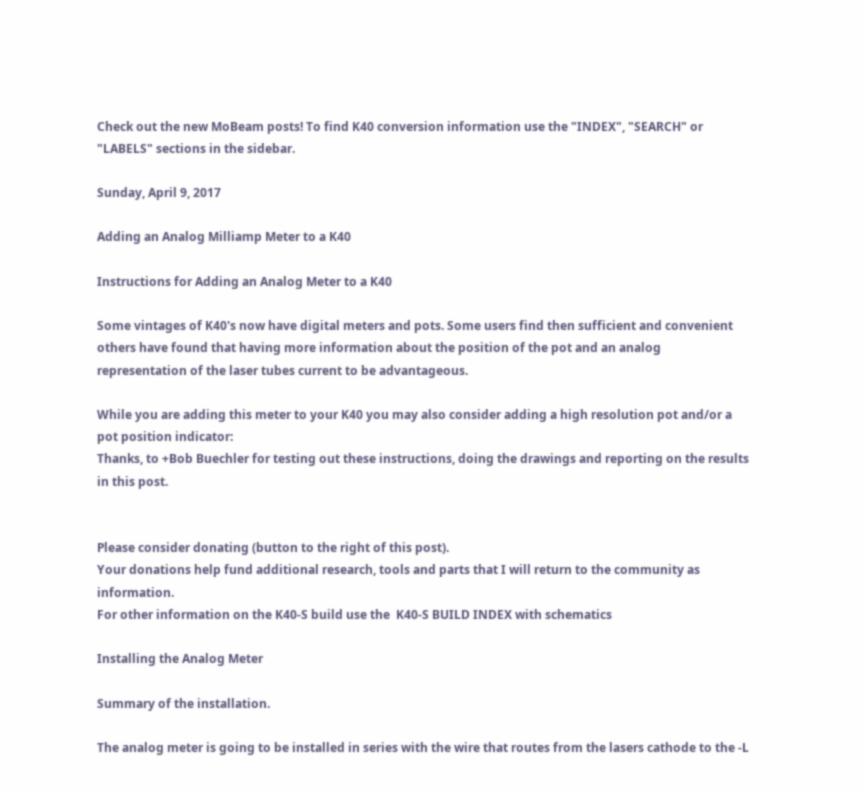Check out the new MoBeam posts! To find K40 conversion information use the "INDEX", "SEARCH" or "LABELS" sections in the sidebar.

Sunday, April 9, 2017

Adding an Analog Milliamp Meter to a K40

Instructions for Adding an Analog Meter to a K40

Some vintages of K40's now have digital meters and pots. Some users find then sufficient and convenient others have found that having more information about the position of the pot and an analog representation of the laser tubes current to be advantageous.

While you are adding this meter to your K40 you may also consider adding a high resolution pot and/or a pot position indicator:
Thanks, to +Bob Buechler for testing out these instructions, doing the drawings and reporting on the results in this post.


Please consider donating (button to the right of this post).
Your donations help fund additional research, tools and parts that I will return to the community as information.
For other information on the K40-S build use the  K40-S BUILD INDEX with schematics

Installing the Analog Meter

Summary of the installation.

The analog meter is going to be installed in series with the wire that routes from the lasers cathode to the -L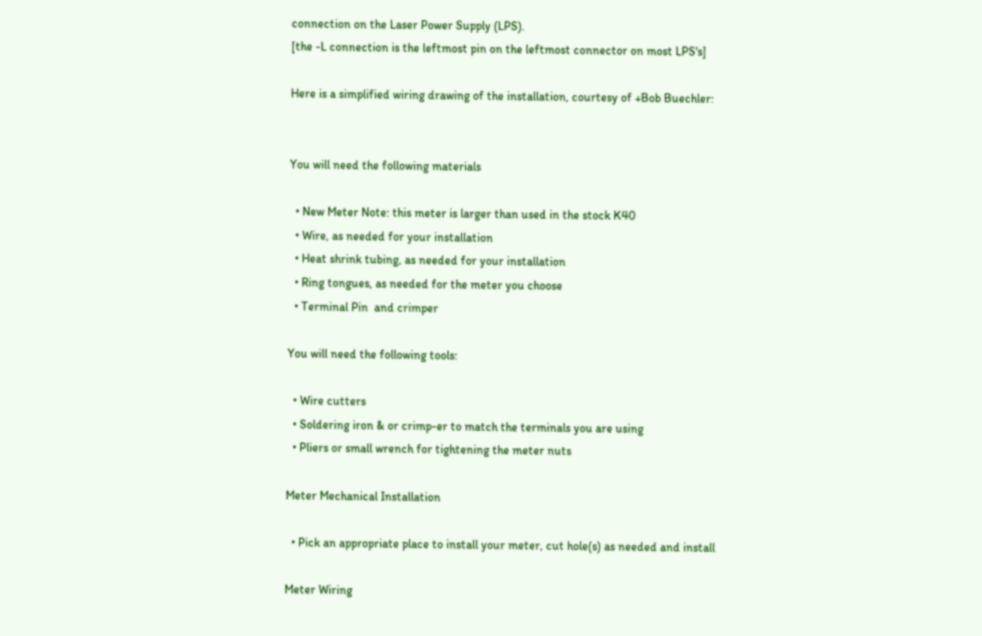connection on the Laser Power Supply (LPS).
[the -L connection is the leftmost pin on the leftmost connector on most LPS's]

Here is a simplified wiring drawing of the installation, courtesy of +Bob Buechler:


You will need the following materials

  • New Meter Note: this meter is larger than used in the stock K40
  • Wire, as needed for your installation
  • Heat shrink tubing, as needed for your installation
  • Ring tongues, as needed for the meter you choose
  • Terminal Pin  and crimper

You will need the following tools:

  • Wire cutters
  • Soldering iron & or crimp-er to match the terminals you are using
  • Pliers or small wrench for tightening the meter nuts

Meter Mechanical Installation

  • Pick an appropriate place to install your meter, cut hole(s) as needed and install

Meter Wiring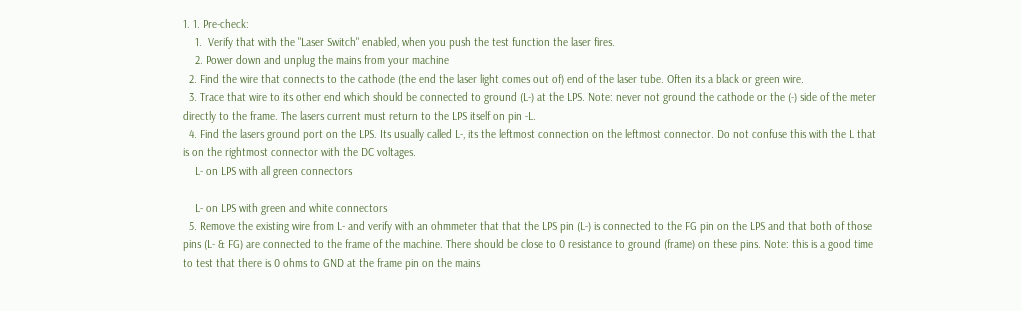1. 1. Pre-check:
    1.  Verify that with the "Laser Switch" enabled, when you push the test function the laser fires.
    2. Power down and unplug the mains from your machine
  2. Find the wire that connects to the cathode (the end the laser light comes out of) end of the laser tube. Often its a black or green wire.
  3. Trace that wire to its other end which should be connected to ground (L-) at the LPS. Note: never not ground the cathode or the (-) side of the meter directly to the frame. The lasers current must return to the LPS itself on pin -L.
  4. Find the lasers ground port on the LPS. Its usually called L-, its the leftmost connection on the leftmost connector. Do not confuse this with the L that is on the rightmost connector with the DC voltages.
    L- on LPS with all green connectors

    L- on LPS with green and white connectors
  5. Remove the existing wire from L- and verify with an ohmmeter that that the LPS pin (L-) is connected to the FG pin on the LPS and that both of those pins (L- & FG) are connected to the frame of the machine. There should be close to 0 resistance to ground (frame) on these pins. Note: this is a good time to test that there is 0 ohms to GND at the frame pin on the mains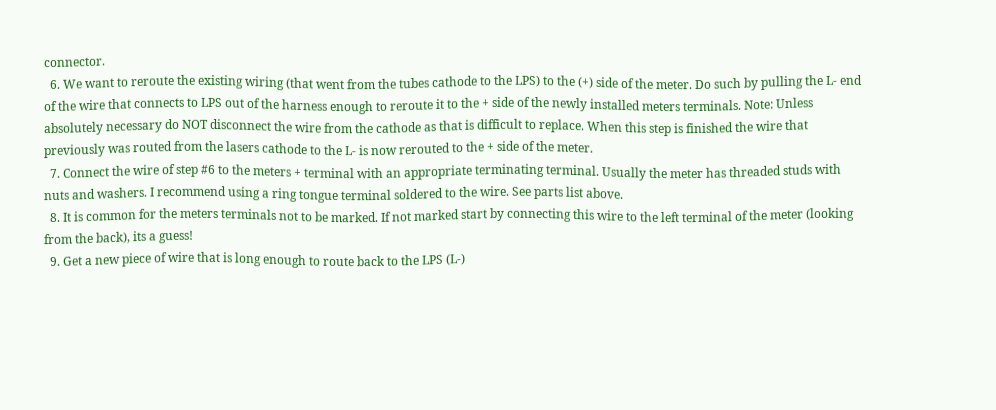connector.
  6. We want to reroute the existing wiring (that went from the tubes cathode to the LPS) to the (+) side of the meter. Do such by pulling the L- end of the wire that connects to LPS out of the harness enough to reroute it to the + side of the newly installed meters terminals. Note: Unless absolutely necessary do NOT disconnect the wire from the cathode as that is difficult to replace. When this step is finished the wire that previously was routed from the lasers cathode to the L- is now rerouted to the + side of the meter.
  7. Connect the wire of step #6 to the meters + terminal with an appropriate terminating terminal. Usually the meter has threaded studs with nuts and washers. I recommend using a ring tongue terminal soldered to the wire. See parts list above.
  8. It is common for the meters terminals not to be marked. If not marked start by connecting this wire to the left terminal of the meter (looking from the back), its a guess!
  9. Get a new piece of wire that is long enough to route back to the LPS (L-)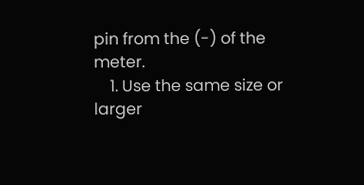pin from the (-) of the meter.
    1. Use the same size or larger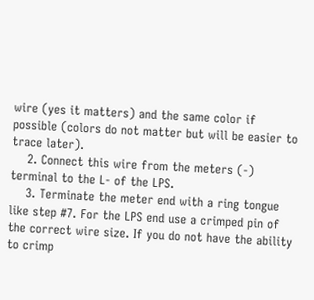wire (yes it matters) and the same color if possible (colors do not matter but will be easier to trace later).
    2. Connect this wire from the meters (-) terminal to the L- of the LPS.
    3. Terminate the meter end with a ring tongue like step #7. For the LPS end use a crimped pin of the correct wire size. If you do not have the ability to crimp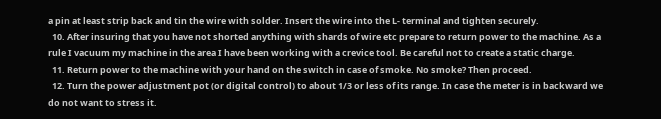a pin at least strip back and tin the wire with solder. Insert the wire into the L- terminal and tighten securely.
  10. After insuring that you have not shorted anything with shards of wire etc prepare to return power to the machine. As a rule I vacuum my machine in the area I have been working with a crevice tool. Be careful not to create a static charge.
  11. Return power to the machine with your hand on the switch in case of smoke. No smoke? Then proceed.
  12. Turn the power adjustment pot (or digital control) to about 1/3 or less of its range. In case the meter is in backward we do not want to stress it.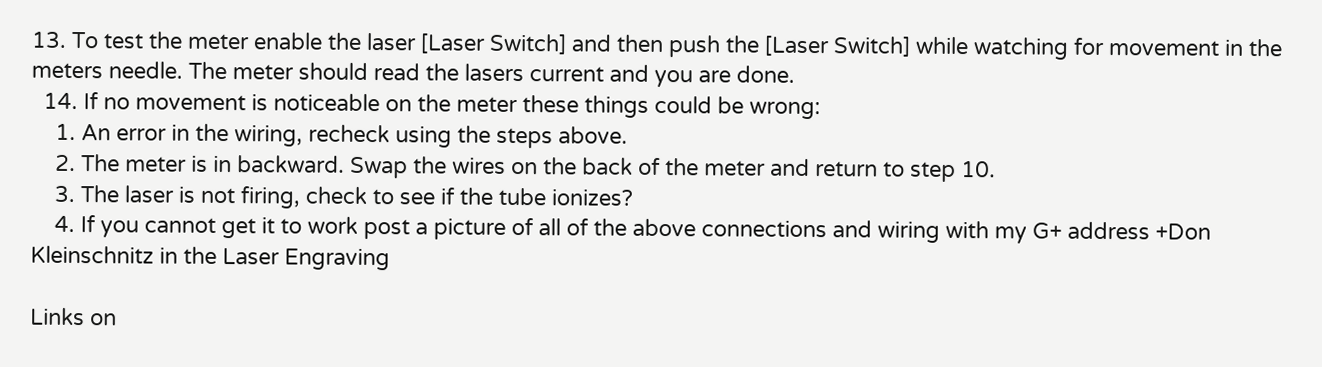13. To test the meter enable the laser [Laser Switch] and then push the [Laser Switch] while watching for movement in the meters needle. The meter should read the lasers current and you are done.
  14. If no movement is noticeable on the meter these things could be wrong:
    1. An error in the wiring, recheck using the steps above.
    2. The meter is in backward. Swap the wires on the back of the meter and return to step 10.
    3. The laser is not firing, check to see if the tube ionizes?
    4. If you cannot get it to work post a picture of all of the above connections and wiring with my G+ address +Don Kleinschnitz in the Laser Engraving

Links on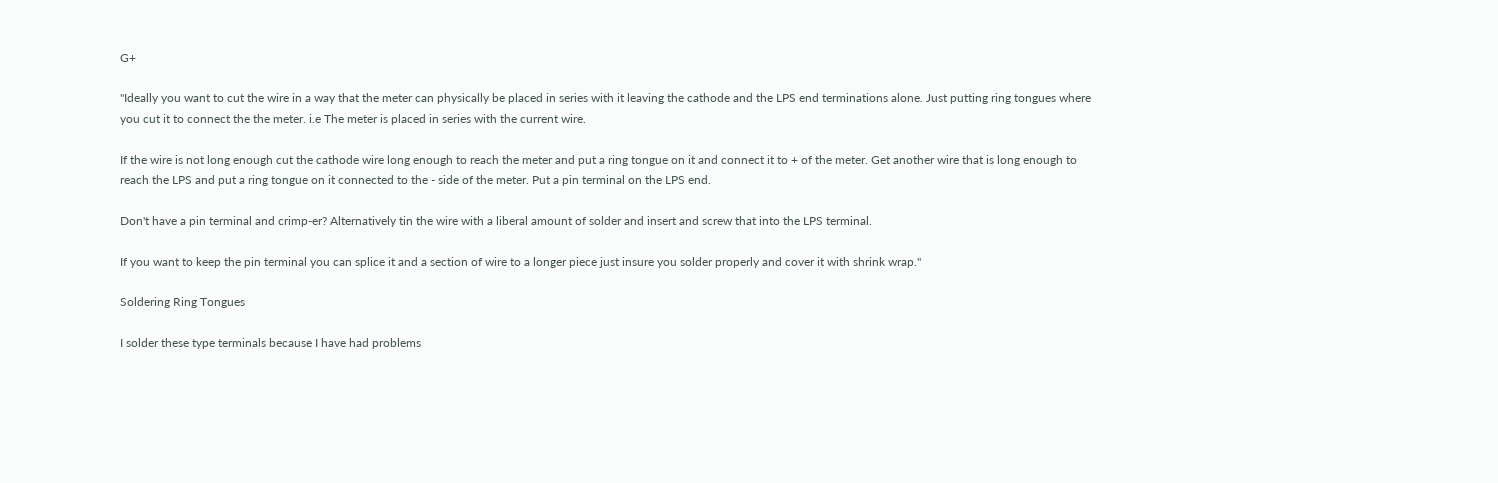G+

"Ideally you want to cut the wire in a way that the meter can physically be placed in series with it leaving the cathode and the LPS end terminations alone. Just putting ring tongues where you cut it to connect the the meter. i.e The meter is placed in series with the current wire.

If the wire is not long enough cut the cathode wire long enough to reach the meter and put a ring tongue on it and connect it to + of the meter. Get another wire that is long enough to reach the LPS and put a ring tongue on it connected to the - side of the meter. Put a pin terminal on the LPS end.

Don't have a pin terminal and crimp-er? Alternatively tin the wire with a liberal amount of solder and insert and screw that into the LPS terminal.

If you want to keep the pin terminal you can splice it and a section of wire to a longer piece just insure you solder properly and cover it with shrink wrap."

Soldering Ring Tongues

I solder these type terminals because I have had problems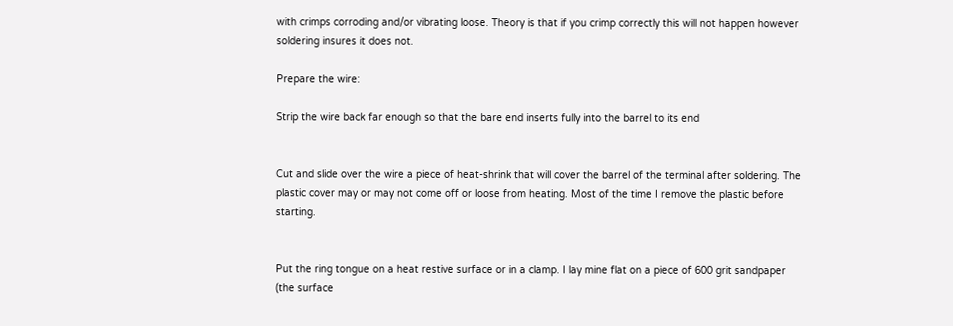with crimps corroding and/or vibrating loose. Theory is that if you crimp correctly this will not happen however soldering insures it does not.

Prepare the wire:

Strip the wire back far enough so that the bare end inserts fully into the barrel to its end


Cut and slide over the wire a piece of heat-shrink that will cover the barrel of the terminal after soldering. The plastic cover may or may not come off or loose from heating. Most of the time I remove the plastic before starting.


Put the ring tongue on a heat restive surface or in a clamp. I lay mine flat on a piece of 600 grit sandpaper (the surface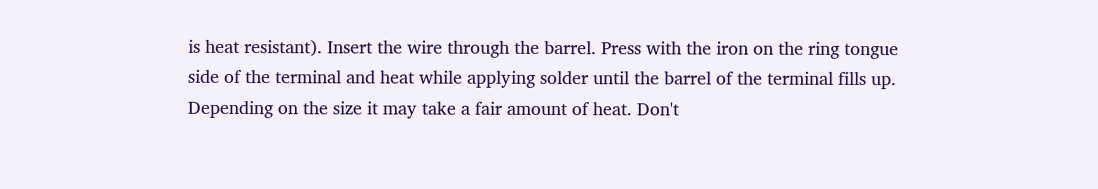is heat resistant). Insert the wire through the barrel. Press with the iron on the ring tongue side of the terminal and heat while applying solder until the barrel of the terminal fills up. Depending on the size it may take a fair amount of heat. Don't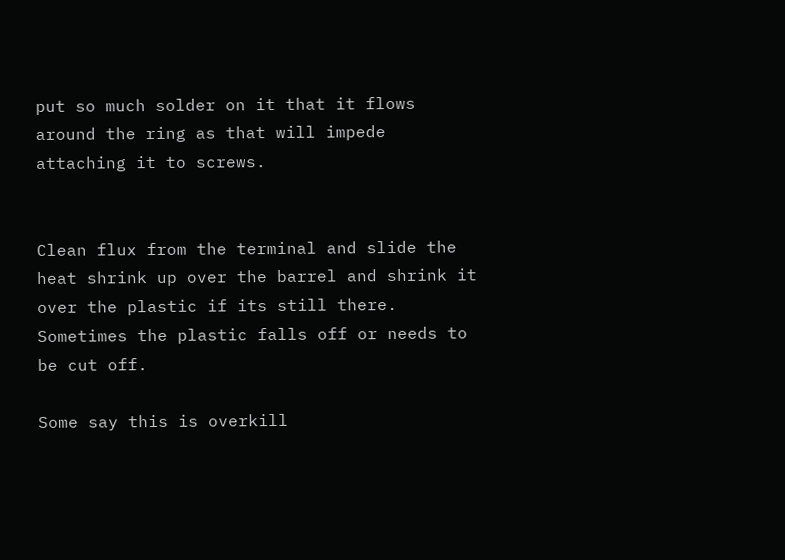put so much solder on it that it flows around the ring as that will impede attaching it to screws.


Clean flux from the terminal and slide the heat shrink up over the barrel and shrink it over the plastic if its still there. Sometimes the plastic falls off or needs to be cut off.

Some say this is overkill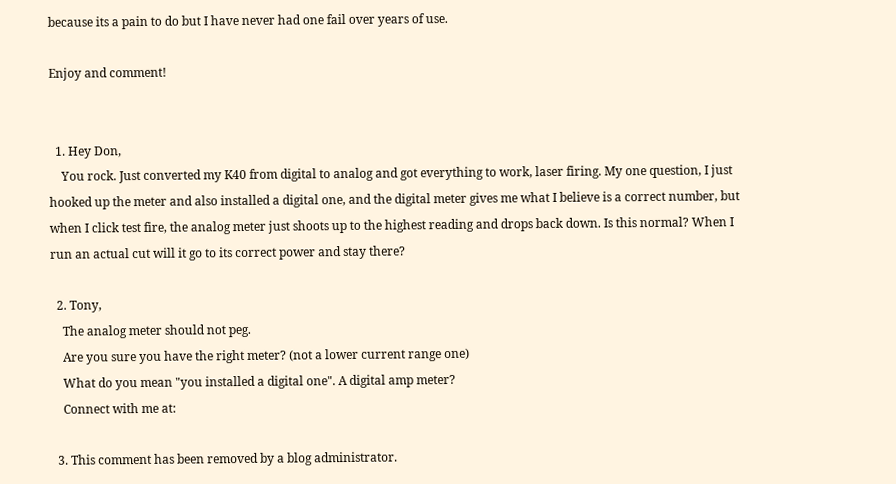because its a pain to do but I have never had one fail over years of use.

Enjoy and comment!


  1. Hey Don,
    You rock. Just converted my K40 from digital to analog and got everything to work, laser firing. My one question, I just hooked up the meter and also installed a digital one, and the digital meter gives me what I believe is a correct number, but when I click test fire, the analog meter just shoots up to the highest reading and drops back down. Is this normal? When I run an actual cut will it go to its correct power and stay there?

  2. Tony,
    The analog meter should not peg.
    Are you sure you have the right meter? (not a lower current range one)
    What do you mean "you installed a digital one". A digital amp meter?
    Connect with me at:

  3. This comment has been removed by a blog administrator.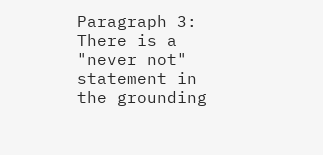Paragraph 3: There is a "never not" statement in the grounding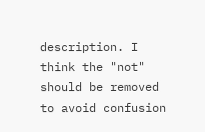description. I think the "not" should be removed to avoid confusion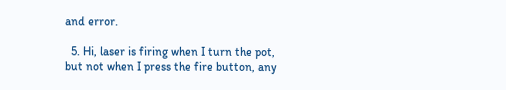and error.

  5. Hi, laser is firing when I turn the pot, but not when I press the fire button, any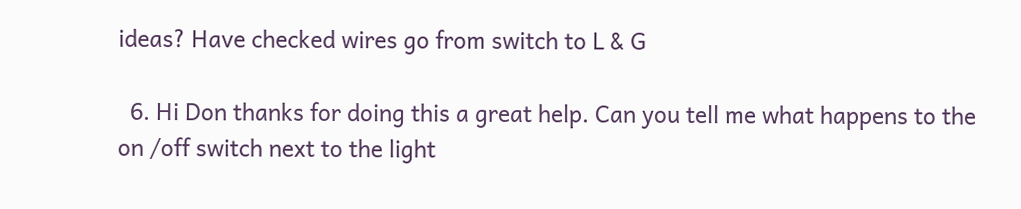ideas? Have checked wires go from switch to L & G

  6. Hi Don thanks for doing this a great help. Can you tell me what happens to the on /off switch next to the light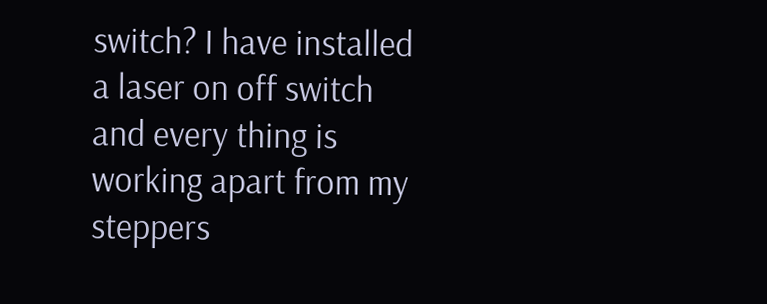switch? I have installed a laser on off switch and every thing is working apart from my steppers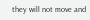they will not move and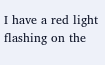I have a red light flashing on the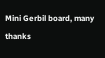Mini Gerbil board, many thanks